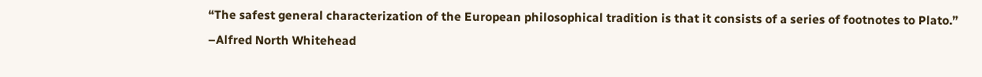“The safest general characterization of the European philosophical tradition is that it consists of a series of footnotes to Plato.”
–Alfred North Whitehead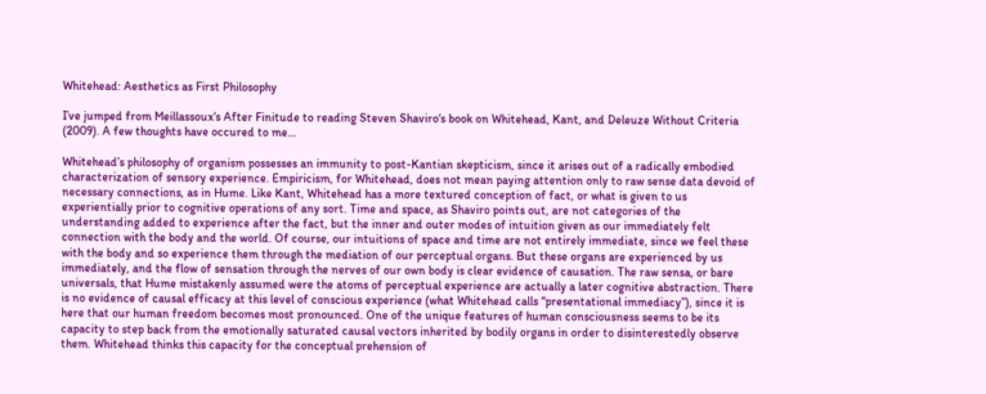Whitehead: Aesthetics as First Philosophy

I’ve jumped from Meillassoux‘s After Finitude to reading Steven Shaviro‘s book on Whitehead, Kant, and Deleuze Without Criteria (2009). A few thoughts have occured to me…

Whitehead’s philosophy of organism possesses an immunity to post-Kantian skepticism, since it arises out of a radically embodied characterization of sensory experience. Empiricism, for Whitehead, does not mean paying attention only to raw sense data devoid of necessary connections, as in Hume. Like Kant, Whitehead has a more textured conception of fact, or what is given to us experientially prior to cognitive operations of any sort. Time and space, as Shaviro points out, are not categories of the understanding added to experience after the fact, but the inner and outer modes of intuition given as our immediately felt connection with the body and the world. Of course, our intuitions of space and time are not entirely immediate, since we feel these with the body and so experience them through the mediation of our perceptual organs. But these organs are experienced by us immediately, and the flow of sensation through the nerves of our own body is clear evidence of causation. The raw sensa, or bare universals, that Hume mistakenly assumed were the atoms of perceptual experience are actually a later cognitive abstraction. There is no evidence of causal efficacy at this level of conscious experience (what Whitehead calls “presentational immediacy”), since it is here that our human freedom becomes most pronounced. One of the unique features of human consciousness seems to be its capacity to step back from the emotionally saturated causal vectors inherited by bodily organs in order to disinterestedly observe them. Whitehead thinks this capacity for the conceptual prehension of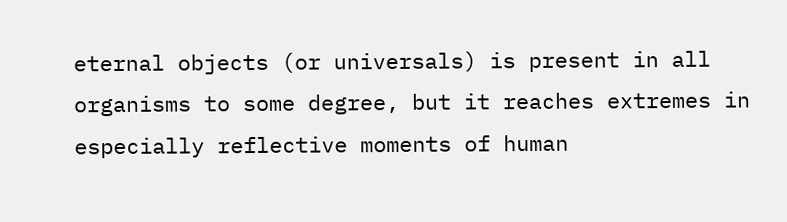eternal objects (or universals) is present in all organisms to some degree, but it reaches extremes in especially reflective moments of human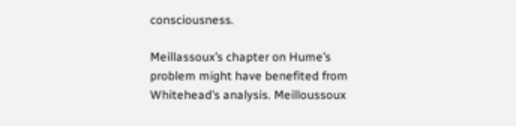consciousness.

Meillassoux’s chapter on Hume’s problem might have benefited from Whitehead’s analysis. Meilloussoux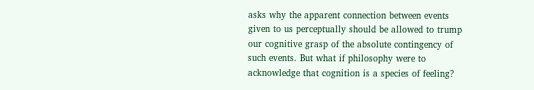asks why the apparent connection between events given to us perceptually should be allowed to trump our cognitive grasp of the absolute contingency of such events. But what if philosophy were to acknowledge that cognition is a species of feeling?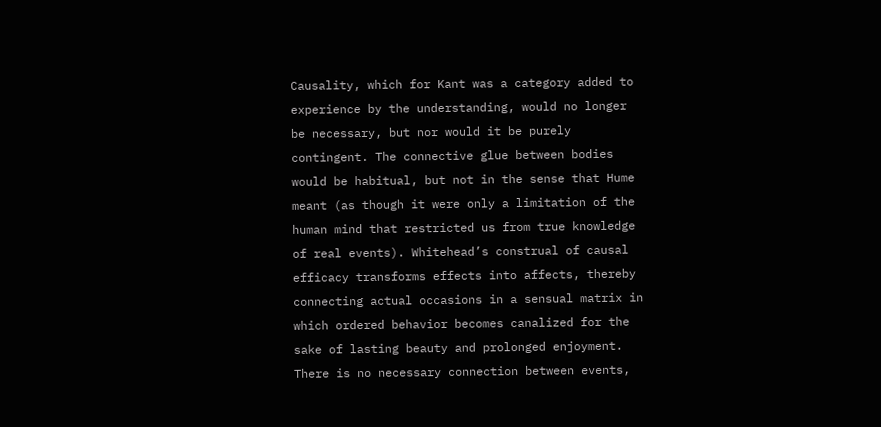Causality, which for Kant was a category added to experience by the understanding, would no longer be necessary, but nor would it be purely contingent. The connective glue between bodies would be habitual, but not in the sense that Hume meant (as though it were only a limitation of the human mind that restricted us from true knowledge of real events). Whitehead’s construal of causal efficacy transforms effects into affects, thereby connecting actual occasions in a sensual matrix in which ordered behavior becomes canalized for the sake of lasting beauty and prolonged enjoyment. There is no necessary connection between events,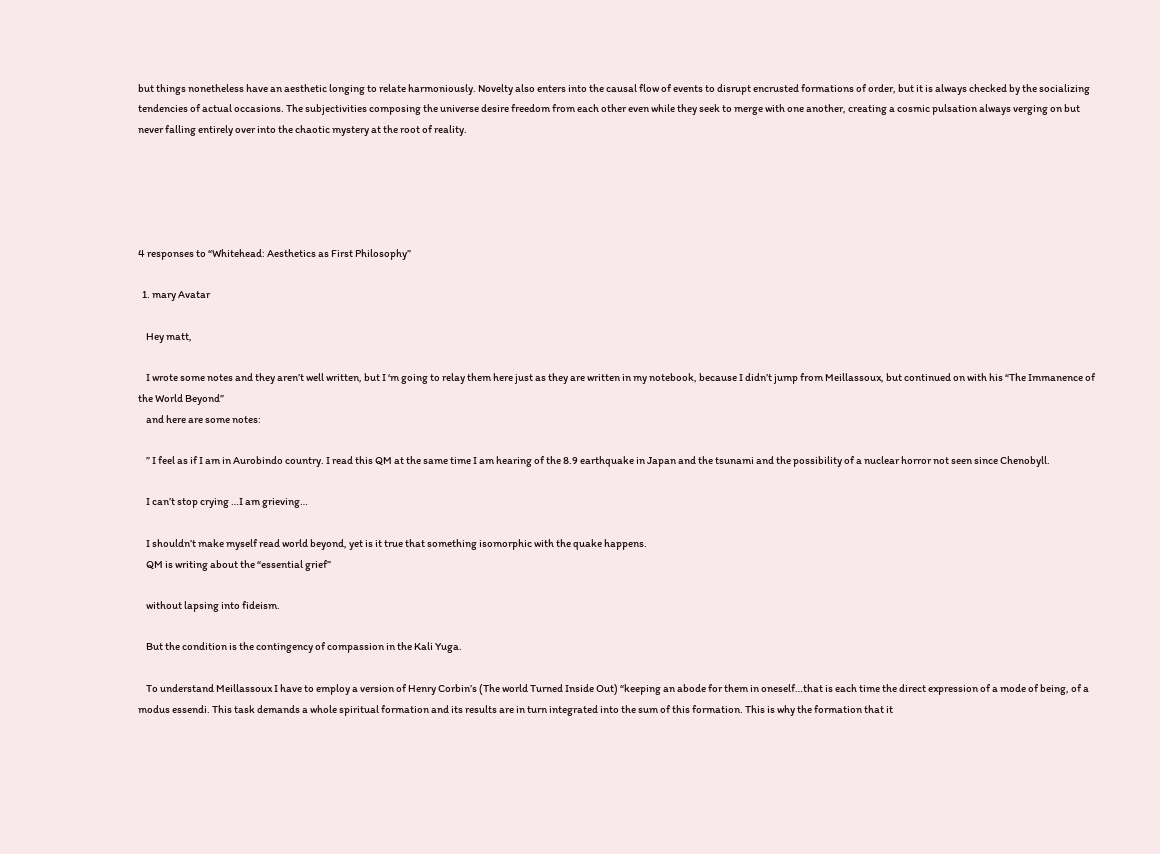but things nonetheless have an aesthetic longing to relate harmoniously. Novelty also enters into the causal flow of events to disrupt encrusted formations of order, but it is always checked by the socializing tendencies of actual occasions. The subjectivities composing the universe desire freedom from each other even while they seek to merge with one another, creating a cosmic pulsation always verging on but never falling entirely over into the chaotic mystery at the root of reality.





4 responses to “Whitehead: Aesthetics as First Philosophy”

  1. mary Avatar

    Hey matt,

    I wrote some notes and they aren’t well written, but I ‘m going to relay them here just as they are written in my notebook, because I didn’t jump from Meillassoux, but continued on with his “The Immanence of the World Beyond”
    and here are some notes:

    ” I feel as if I am in Aurobindo country. I read this QM at the same time I am hearing of the 8.9 earthquake in Japan and the tsunami and the possibility of a nuclear horror not seen since Chenobyll.

    I can’t stop crying …I am grieving…

    I shouldn’t make myself read world beyond, yet is it true that something isomorphic with the quake happens.
    QM is writing about the “essential grief”

    without lapsing into fideism.

    But the condition is the contingency of compassion in the Kali Yuga.

    To understand Meillassoux I have to employ a version of Henry Corbin’s (The world Turned Inside Out) “keeping an abode for them in oneself…that is each time the direct expression of a mode of being, of a modus essendi. This task demands a whole spiritual formation and its results are in turn integrated into the sum of this formation. This is why the formation that it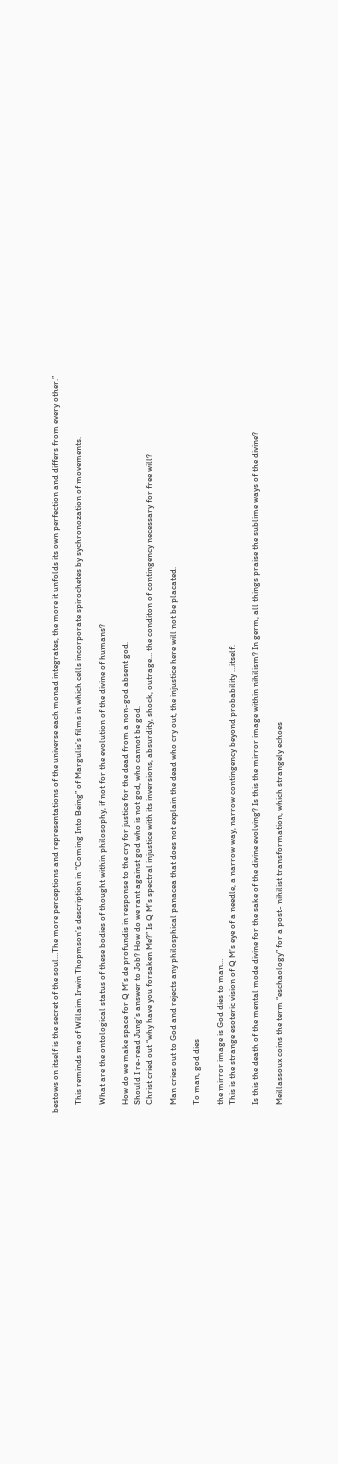bestows on itself is the secret of the soul…The more perceptions and representations of the universe each monad integrates, the more it unfolds its own perfection and differs from every other.”

    This reminds me of Willaim Irwin Thopmson’s description in “Coming Into Being” of Margulis’s films in which cells incorporate spirochetes by sychronozation of movements.

    What are the ontological status of these bodies of thought within philosophy, if not for the evolution of the divine of humans?

    How do we make space for Q M’s de profundis in response to the cry for justice for the dead from a non-god absent god.
    Should I re-read Jung’s answer to Job? How do we rant against god who is not god, who cannot be god.
    Christ cried out “why have you forsaken Me?” Is Q M’s spectral injustice with its inversions, absurdity, shock, outrage… the conditon of contingency necessary for free will?

    Man cries out to God and rejects any philosphical panacea that does not explain the dead who cry out, the injustice here will not be placated.

    To man, god dies

    the mirror image is God dies to man…
    This is the strange esoteric vision of Q M’s eye of a needle, a narrow way, narrow contingency beyond probability …itself.

    Is this the death of the mental mode divine for the sake of the divine evolving? Is this the mirror image within nihilism? In germ, all things praise the sublime ways of the divine?

    Meillassoux coins the term “eschaology” for a post- nihilist transformation, which strangely echoes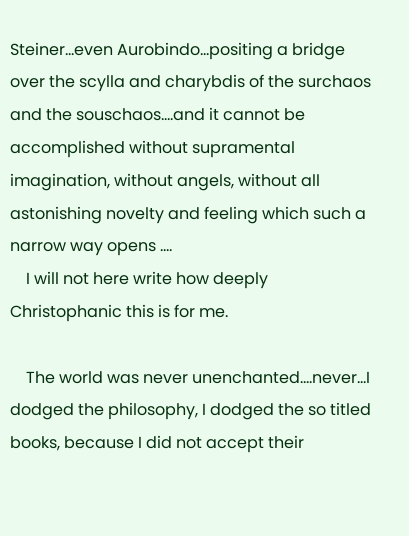Steiner…even Aurobindo…positing a bridge over the scylla and charybdis of the surchaos and the souschaos….and it cannot be accomplished without supramental imagination, without angels, without all astonishing novelty and feeling which such a narrow way opens ….
    I will not here write how deeply Christophanic this is for me.

    The world was never unenchanted….never…I dodged the philosophy, I dodged the so titled books, because I did not accept their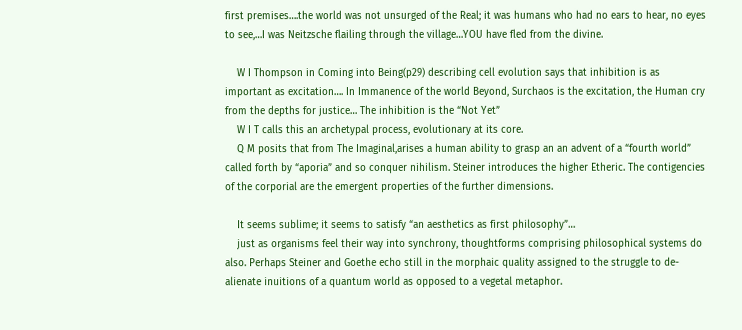first premises….the world was not unsurged of the Real; it was humans who had no ears to hear, no eyes to see,…I was Neitzsche flailing through the village…YOU have fled from the divine.

    W I Thompson in Coming into Being(p29) describing cell evolution says that inhibition is as important as excitation…. In Immanence of the world Beyond, Surchaos is the excitation, the Human cry from the depths for justice… The inhibition is the “Not Yet”
    W I T calls this an archetypal process, evolutionary at its core.
    Q M posits that from The Imaginal,arises a human ability to grasp an an advent of a “fourth world” called forth by “aporia” and so conquer nihilism. Steiner introduces the higher Etheric. The contigencies of the corporial are the emergent properties of the further dimensions.

    It seems sublime; it seems to satisfy “an aesthetics as first philosophy”…
    just as organisms feel their way into synchrony, thoughtforms comprising philosophical systems do also. Perhaps Steiner and Goethe echo still in the morphaic quality assigned to the struggle to de-alienate inuitions of a quantum world as opposed to a vegetal metaphor.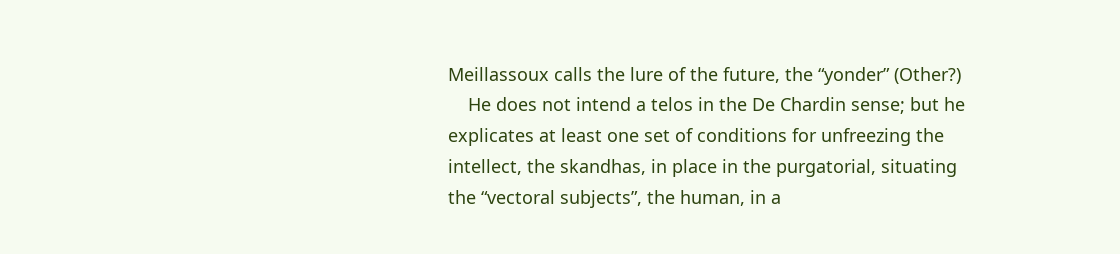Meillassoux calls the lure of the future, the “yonder” (Other?)
    He does not intend a telos in the De Chardin sense; but he explicates at least one set of conditions for unfreezing the intellect, the skandhas, in place in the purgatorial, situating the “vectoral subjects”, the human, in a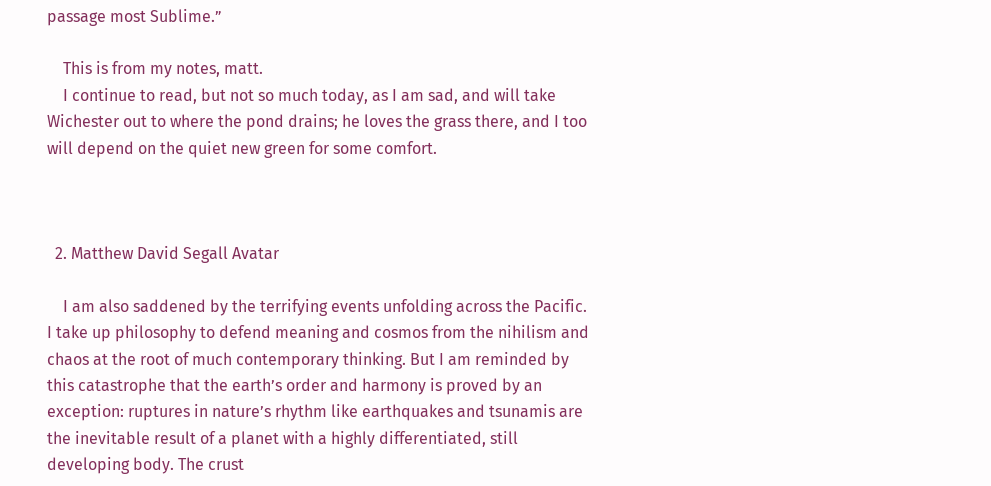passage most Sublime.”

    This is from my notes, matt.
    I continue to read, but not so much today, as I am sad, and will take Wichester out to where the pond drains; he loves the grass there, and I too will depend on the quiet new green for some comfort.



  2. Matthew David Segall Avatar

    I am also saddened by the terrifying events unfolding across the Pacific. I take up philosophy to defend meaning and cosmos from the nihilism and chaos at the root of much contemporary thinking. But I am reminded by this catastrophe that the earth’s order and harmony is proved by an exception: ruptures in nature’s rhythm like earthquakes and tsunamis are the inevitable result of a planet with a highly differentiated, still developing body. The crust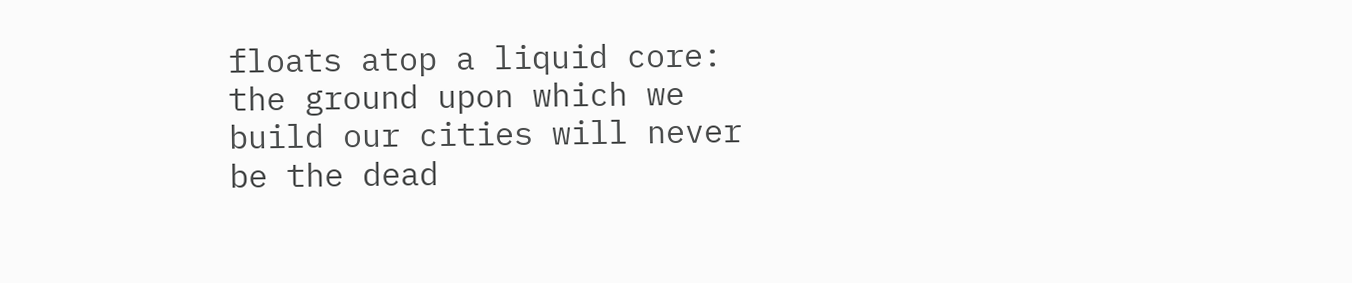floats atop a liquid core: the ground upon which we build our cities will never be the dead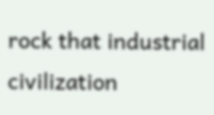rock that industrial civilization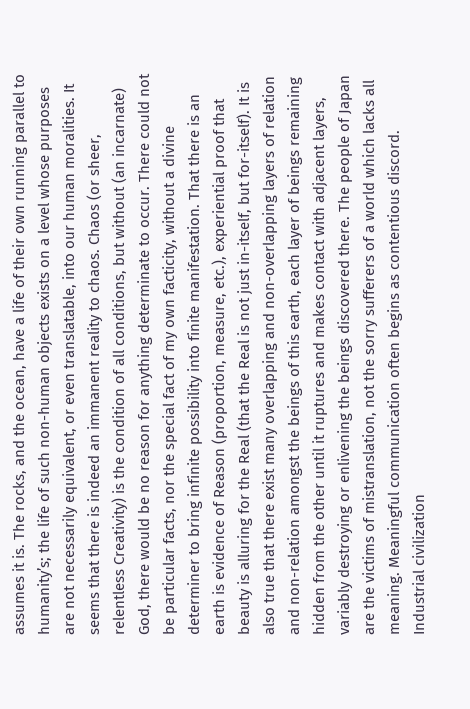assumes it is. The rocks, and the ocean, have a life of their own running parallel to humanity’s; the life of such non-human objects exists on a level whose purposes are not necessarily equivalent, or even translatable, into our human moralities. It seems that there is indeed an immanent reality to chaos. Chaos (or sheer, relentless Creativity) is the condition of all conditions, but without (an incarnate) God, there would be no reason for anything determinate to occur. There could not be particular facts, nor the special fact of my own facticity, without a divine determiner to bring infinite possibility into finite manifestation. That there is an earth is evidence of Reason (proportion, measure, etc.), experiential proof that beauty is alluring for the Real (that the Real is not just in-itself, but for-itself). It is also true that there exist many overlapping and non-overlapping layers of relation and non-relation amongst the beings of this earth, each layer of beings remaining hidden from the other until it ruptures and makes contact with adjacent layers, variably destroying or enlivening the beings discovered there. The people of Japan are the victims of mistranslation, not the sorry sufferers of a world which lacks all meaning. Meaningful communication often begins as contentious discord. Industrial civilization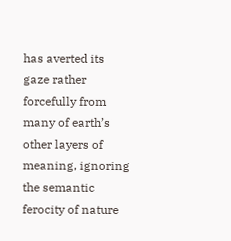has averted its gaze rather forcefully from many of earth’s other layers of meaning, ignoring the semantic ferocity of nature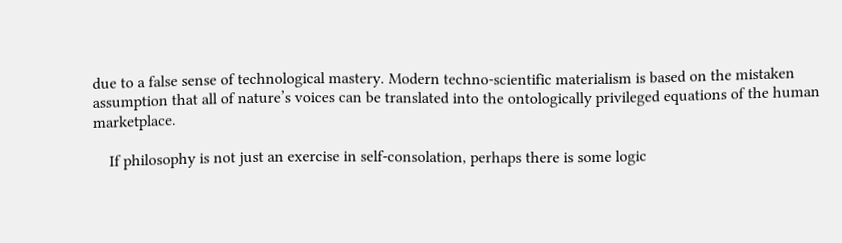due to a false sense of technological mastery. Modern techno-scientific materialism is based on the mistaken assumption that all of nature’s voices can be translated into the ontologically privileged equations of the human marketplace.

    If philosophy is not just an exercise in self-consolation, perhaps there is some logic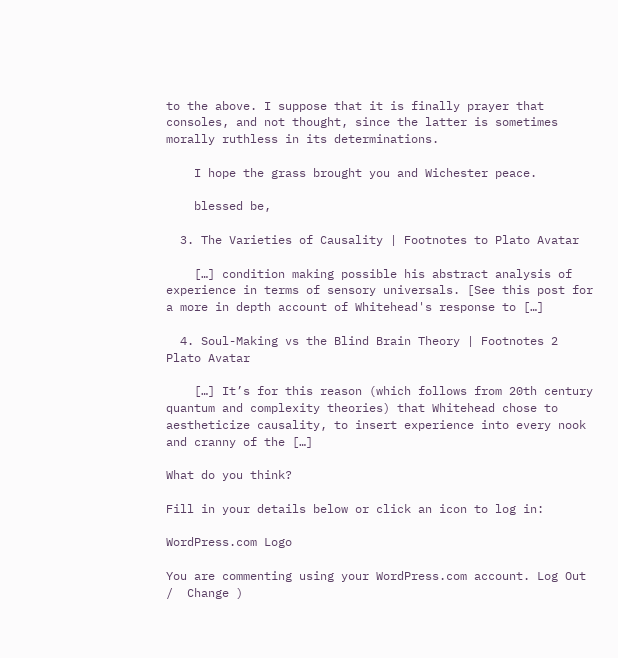to the above. I suppose that it is finally prayer that consoles, and not thought, since the latter is sometimes morally ruthless in its determinations.

    I hope the grass brought you and Wichester peace.

    blessed be,

  3. The Varieties of Causality | Footnotes to Plato Avatar

    […] condition making possible his abstract analysis of experience in terms of sensory universals. [See this post for a more in depth account of Whitehead's response to […]

  4. Soul-Making vs the Blind Brain Theory | Footnotes 2 Plato Avatar

    […] It’s for this reason (which follows from 20th century quantum and complexity theories) that Whitehead chose to aestheticize causality, to insert experience into every nook and cranny of the […]

What do you think?

Fill in your details below or click an icon to log in:

WordPress.com Logo

You are commenting using your WordPress.com account. Log Out /  Change )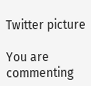Twitter picture

You are commenting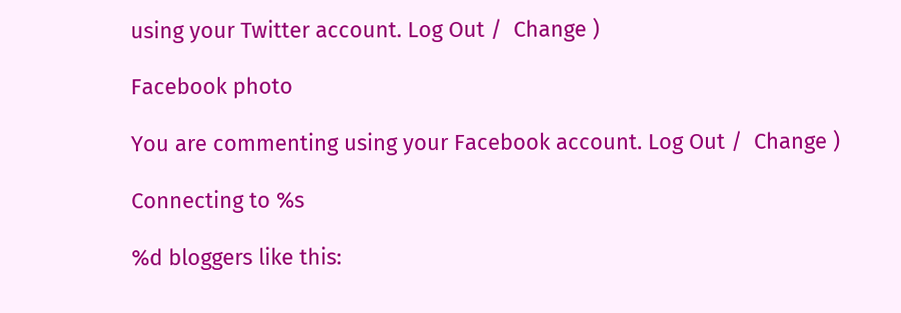using your Twitter account. Log Out /  Change )

Facebook photo

You are commenting using your Facebook account. Log Out /  Change )

Connecting to %s

%d bloggers like this: